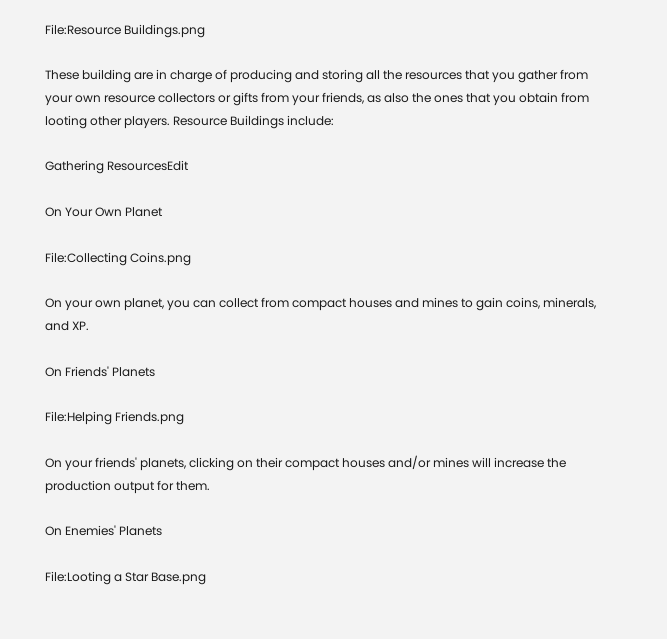File:Resource Buildings.png

These building are in charge of producing and storing all the resources that you gather from your own resource collectors or gifts from your friends, as also the ones that you obtain from looting other players. Resource Buildings include:

Gathering ResourcesEdit

On Your Own Planet

File:Collecting Coins.png

On your own planet, you can collect from compact houses and mines to gain coins, minerals, and XP.

On Friends' Planets

File:Helping Friends.png

On your friends' planets, clicking on their compact houses and/or mines will increase the production output for them.

On Enemies' Planets

File:Looting a Star Base.png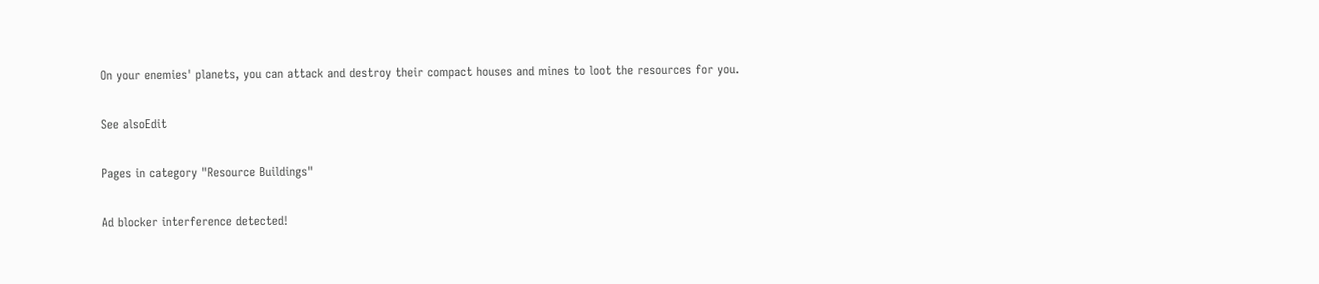On your enemies' planets, you can attack and destroy their compact houses and mines to loot the resources for you.

See alsoEdit

Pages in category "Resource Buildings"

Ad blocker interference detected!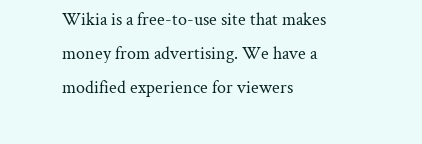Wikia is a free-to-use site that makes money from advertising. We have a modified experience for viewers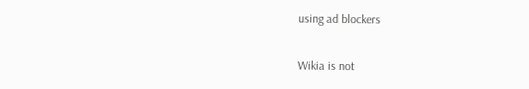using ad blockers

Wikia is not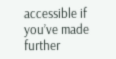accessible if you’ve made further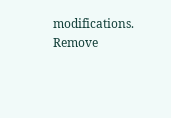modifications. Remove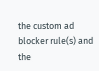the custom ad blocker rule(s) and the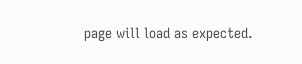page will load as expected.